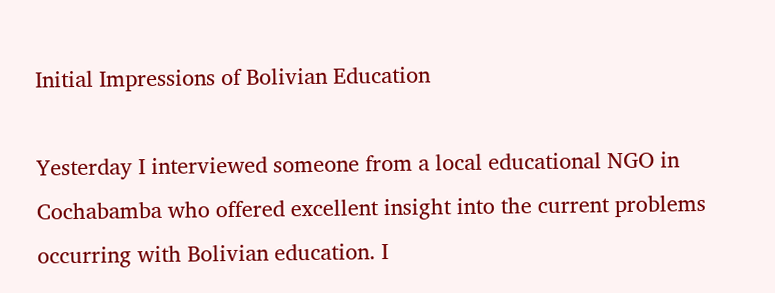Initial Impressions of Bolivian Education

Yesterday I interviewed someone from a local educational NGO in Cochabamba who offered excellent insight into the current problems occurring with Bolivian education. I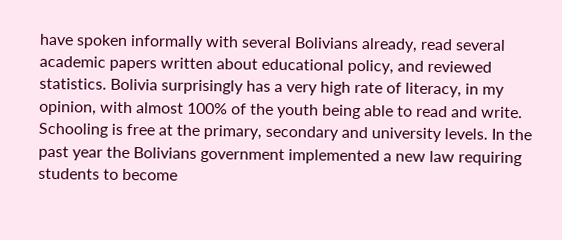have spoken informally with several Bolivians already, read several academic papers written about educational policy, and reviewed statistics. Bolivia surprisingly has a very high rate of literacy, in my opinion, with almost 100% of the youth being able to read and write. Schooling is free at the primary, secondary and university levels. In the past year the Bolivians government implemented a new law requiring students to become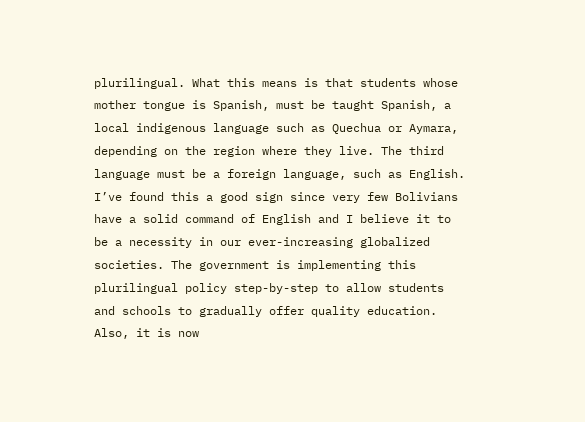plurilingual. What this means is that students whose mother tongue is Spanish, must be taught Spanish, a local indigenous language such as Quechua or Aymara, depending on the region where they live. The third language must be a foreign language, such as English. I’ve found this a good sign since very few Bolivians have a solid command of English and I believe it to be a necessity in our ever-increasing globalized societies. The government is implementing this plurilingual policy step-by-step to allow students and schools to gradually offer quality education. Also, it is now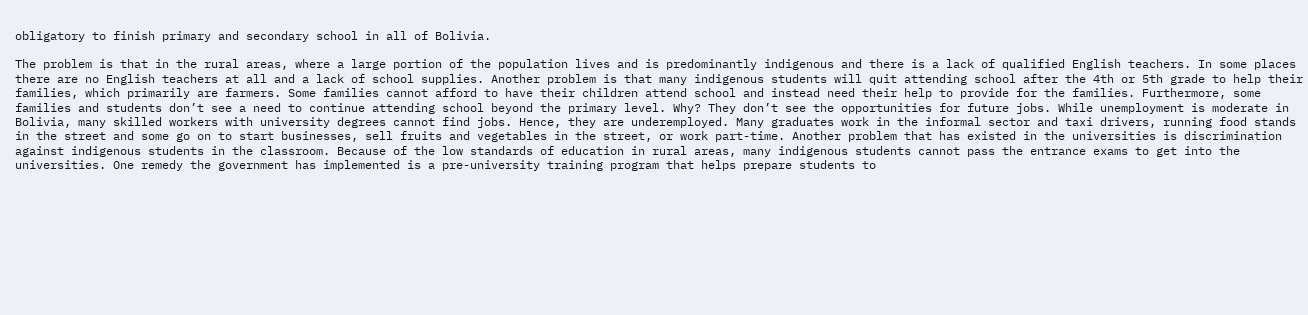obligatory to finish primary and secondary school in all of Bolivia.

The problem is that in the rural areas, where a large portion of the population lives and is predominantly indigenous and there is a lack of qualified English teachers. In some places there are no English teachers at all and a lack of school supplies. Another problem is that many indigenous students will quit attending school after the 4th or 5th grade to help their families, which primarily are farmers. Some families cannot afford to have their children attend school and instead need their help to provide for the families. Furthermore, some families and students don’t see a need to continue attending school beyond the primary level. Why? They don’t see the opportunities for future jobs. While unemployment is moderate in Bolivia, many skilled workers with university degrees cannot find jobs. Hence, they are underemployed. Many graduates work in the informal sector and taxi drivers, running food stands in the street and some go on to start businesses, sell fruits and vegetables in the street, or work part-time. Another problem that has existed in the universities is discrimination against indigenous students in the classroom. Because of the low standards of education in rural areas, many indigenous students cannot pass the entrance exams to get into the universities. One remedy the government has implemented is a pre-university training program that helps prepare students to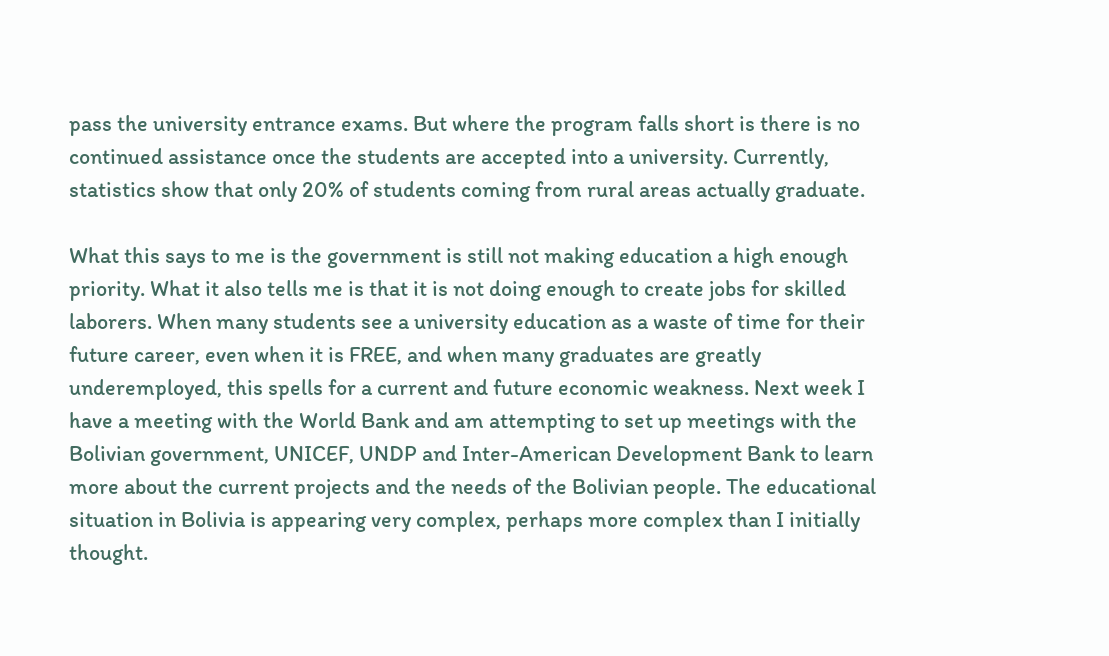pass the university entrance exams. But where the program falls short is there is no continued assistance once the students are accepted into a university. Currently, statistics show that only 20% of students coming from rural areas actually graduate.

What this says to me is the government is still not making education a high enough priority. What it also tells me is that it is not doing enough to create jobs for skilled laborers. When many students see a university education as a waste of time for their future career, even when it is FREE, and when many graduates are greatly underemployed, this spells for a current and future economic weakness. Next week I have a meeting with the World Bank and am attempting to set up meetings with the Bolivian government, UNICEF, UNDP and Inter-American Development Bank to learn more about the current projects and the needs of the Bolivian people. The educational situation in Bolivia is appearing very complex, perhaps more complex than I initially thought.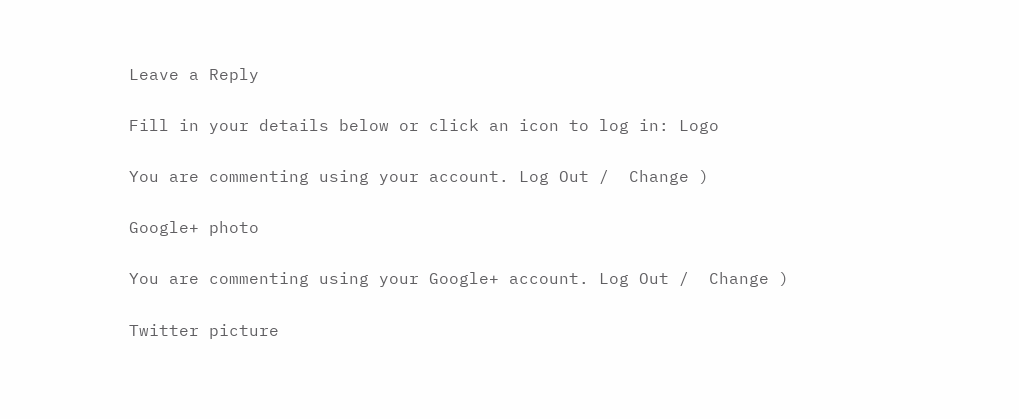Leave a Reply

Fill in your details below or click an icon to log in: Logo

You are commenting using your account. Log Out /  Change )

Google+ photo

You are commenting using your Google+ account. Log Out /  Change )

Twitter picture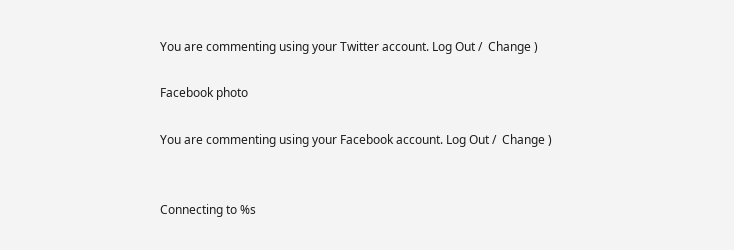You are commenting using your Twitter account. Log Out /  Change )

Facebook photo

You are commenting using your Facebook account. Log Out /  Change )


Connecting to %s